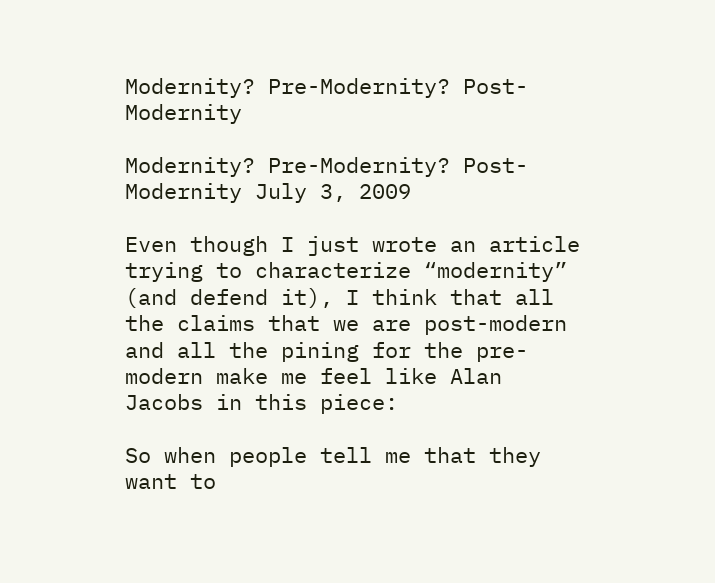Modernity? Pre-Modernity? Post-Modernity

Modernity? Pre-Modernity? Post-Modernity July 3, 2009

Even though I just wrote an article trying to characterize “modernity” (and defend it), I think that all the claims that we are post-modern and all the pining for the pre-modern make me feel like Alan Jacobs in this piece:

So when people tell me that they want to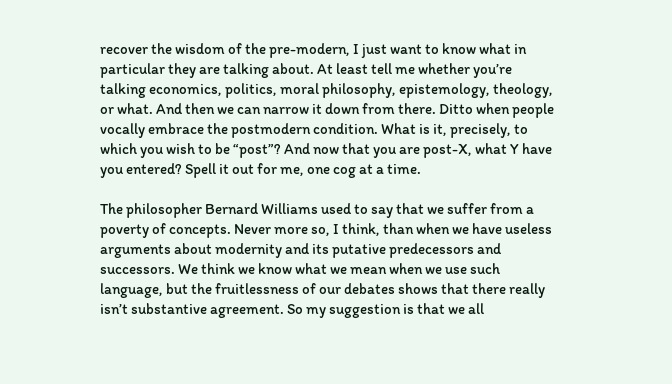recover the wisdom of the pre-modern, I just want to know what in particular they are talking about. At least tell me whether you’re talking economics, politics, moral philosophy, epistemology, theology, or what. And then we can narrow it down from there. Ditto when people vocally embrace the postmodern condition. What is it, precisely, to which you wish to be “post”? And now that you are post-X, what Y have you entered? Spell it out for me, one cog at a time.

The philosopher Bernard Williams used to say that we suffer from a poverty of concepts. Never more so, I think, than when we have useless arguments about modernity and its putative predecessors and successors. We think we know what we mean when we use such language, but the fruitlessness of our debates shows that there really isn’t substantive agreement. So my suggestion is that we all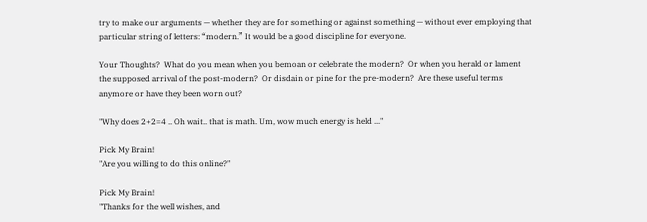try to make our arguments — whether they are for something or against something — without ever employing that particular string of letters: “modern.” It would be a good discipline for everyone.

Your Thoughts?  What do you mean when you bemoan or celebrate the modern?  Or when you herald or lament the supposed arrival of the post-modern?  Or disdain or pine for the pre-modern?  Are these useful terms anymore or have they been worn out?

"Why does 2+2=4 .. Oh wait.. that is math. Um, wow much energy is held ..."

Pick My Brain!
"Are you willing to do this online?"

Pick My Brain!
"Thanks for the well wishes, and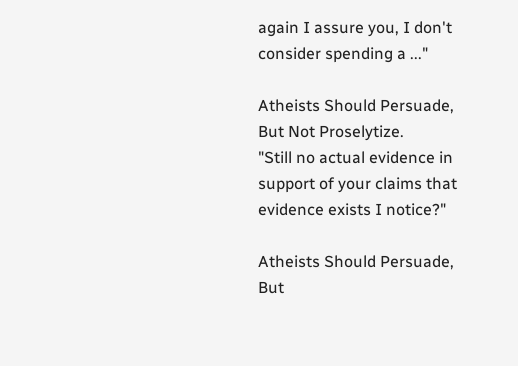again I assure you, I don't consider spending a ..."

Atheists Should Persuade, But Not Proselytize.
"Still no actual evidence in support of your claims that evidence exists I notice?"

Atheists Should Persuade, But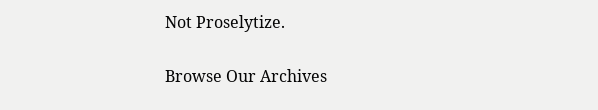Not Proselytize.

Browse Our Archives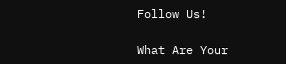Follow Us!

What Are Your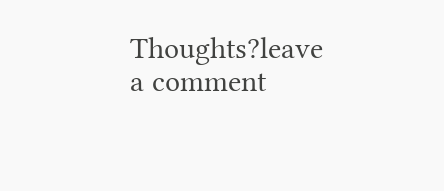Thoughts?leave a comment